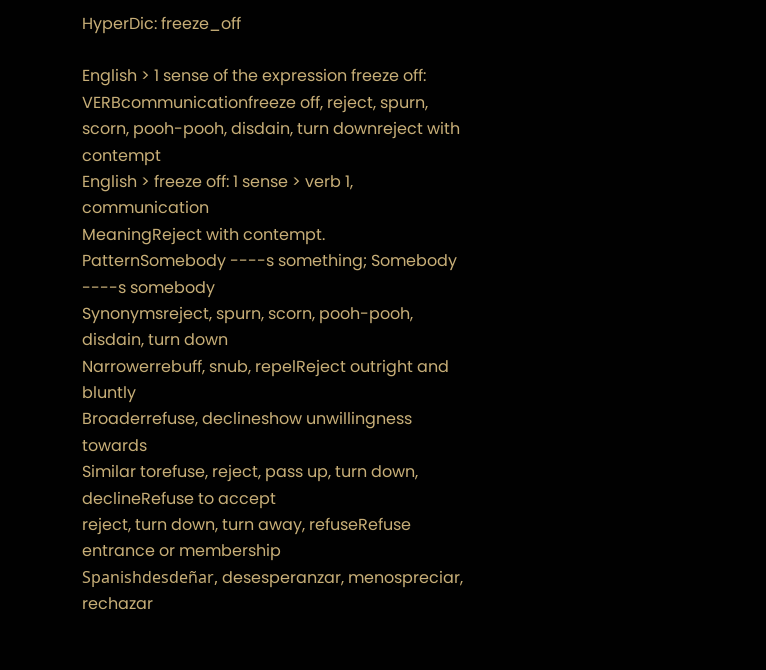HyperDic: freeze_off

English > 1 sense of the expression freeze off:
VERBcommunicationfreeze off, reject, spurn, scorn, pooh-pooh, disdain, turn downreject with contempt
English > freeze off: 1 sense > verb 1, communication
MeaningReject with contempt.
PatternSomebody ----s something; Somebody ----s somebody
Synonymsreject, spurn, scorn, pooh-pooh, disdain, turn down
Narrowerrebuff, snub, repelReject outright and bluntly
Broaderrefuse, declineshow unwillingness towards
Similar torefuse, reject, pass up, turn down, declineRefuse to accept
reject, turn down, turn away, refuseRefuse entrance or membership
Spanishdesdeñar, desesperanzar, menospreciar, rechazar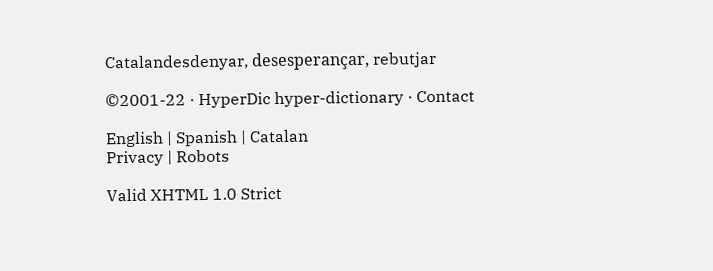Catalandesdenyar, desesperançar, rebutjar

©2001-22 · HyperDic hyper-dictionary · Contact

English | Spanish | Catalan
Privacy | Robots

Valid XHTML 1.0 Strict